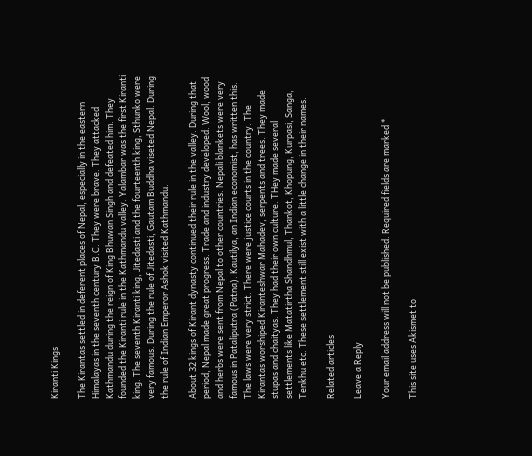Kiranti Kings

The Kirantas settled in deferent places of Nepal, especially in the eastern Himalayas in the seventh century B.C. They were brave. They attacked Kathmandu during the reign of King Bhuwan Singh and defeated him. They founded the Kiranti rule in the Kathmandu valley. Yalambar was the first Kiranti king. The seventh Kiranti king, Jitedasti and the fourteenth king, Sthunko were very famous. During the rule of Jitedasti, Gautam Buddha viseted Nepal. During the rule of Indian Emperor Ashok visited Kathmandu.

About 32 kings of Kirant dynasty continued their rule in the valley. During that period, Nepal made great progress. Trade and industry developed. Wool, wood and herbs were sent from Nepal to other countries. Nepali blankets were very famous in Pataliputra (Patna). Kautilya, an Indian economist, has written this. The laws were very strict. There were justice courts in the country. The Kirantas worshiped Kiranteshwar Mahadev, serpents and trees. They made stupas and chaityas. They had their own culture. THey made several settlements like Matatirtha Shandhmul, Thankot, Khopung, Kurpasi, Sanga, Tenkhu etc. These settlement still exist with a little change in their names.

Related articles

Leave a Reply

Your email address will not be published. Required fields are marked *

This site uses Akismet to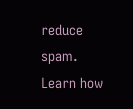reduce spam. Learn how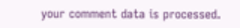your comment data is processed.